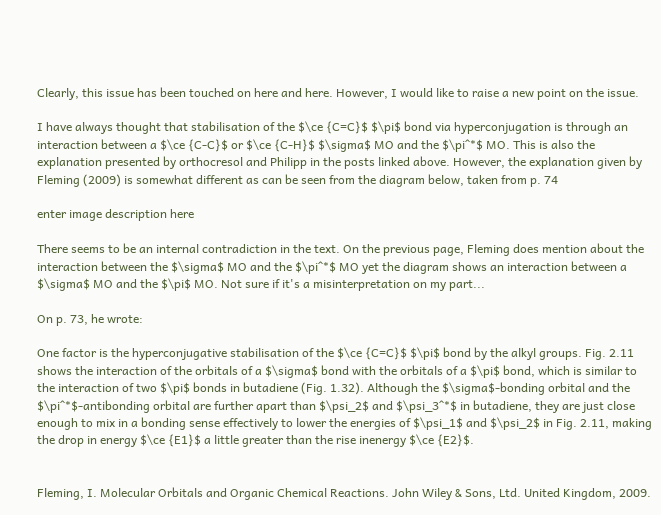Clearly, this issue has been touched on here and here. However, I would like to raise a new point on the issue.

I have always thought that stabilisation of the $\ce {C=C}$ $\pi$ bond via hyperconjugation is through an interaction between a $\ce {C-C}$ or $\ce {C-H}$ $\sigma$ MO and the $\pi^*$ MO. This is also the explanation presented by orthocresol and Philipp in the posts linked above. However, the explanation given by Fleming (2009) is somewhat different as can be seen from the diagram below, taken from p. 74

enter image description here

There seems to be an internal contradiction in the text. On the previous page, Fleming does mention about the interaction between the $\sigma$ MO and the $\pi^*$ MO yet the diagram shows an interaction between a $\sigma$ MO and the $\pi$ MO. Not sure if it's a misinterpretation on my part...

On p. 73, he wrote:

One factor is the hyperconjugative stabilisation of the $\ce {C=C}$ $\pi$ bond by the alkyl groups. Fig. 2.11 shows the interaction of the orbitals of a $\sigma$ bond with the orbitals of a $\pi$ bond, which is similar to the interaction of two $\pi$ bonds in butadiene (Fig. 1.32). Although the $\sigma$-bonding orbital and the $\pi^*$-antibonding orbital are further apart than $\psi_2$ and $\psi_3^*$ in butadiene, they are just close enough to mix in a bonding sense effectively to lower the energies of $\psi_1$ and $\psi_2$ in Fig. 2.11, making the drop in energy $\ce {E1}$ a little greater than the rise inenergy $\ce {E2}$.


Fleming, I. Molecular Orbitals and Organic Chemical Reactions. John Wiley & Sons, Ltd. United Kingdom, 2009.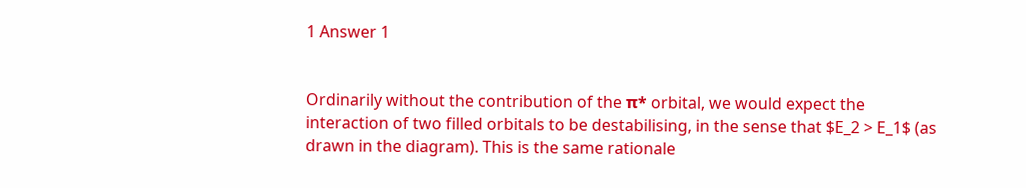1 Answer 1


Ordinarily without the contribution of the π* orbital, we would expect the interaction of two filled orbitals to be destabilising, in the sense that $E_2 > E_1$ (as drawn in the diagram). This is the same rationale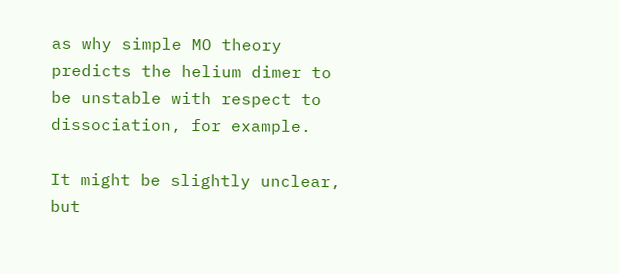as why simple MO theory predicts the helium dimer to be unstable with respect to dissociation, for example.

It might be slightly unclear, but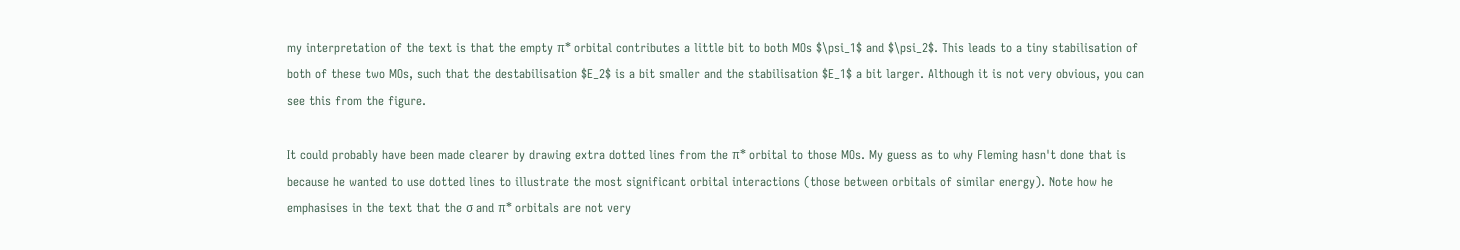my interpretation of the text is that the empty π* orbital contributes a little bit to both MOs $\psi_1$ and $\psi_2$. This leads to a tiny stabilisation of both of these two MOs, such that the destabilisation $E_2$ is a bit smaller and the stabilisation $E_1$ a bit larger. Although it is not very obvious, you can see this from the figure.

It could probably have been made clearer by drawing extra dotted lines from the π* orbital to those MOs. My guess as to why Fleming hasn't done that is because he wanted to use dotted lines to illustrate the most significant orbital interactions (those between orbitals of similar energy). Note how he emphasises in the text that the σ and π* orbitals are not very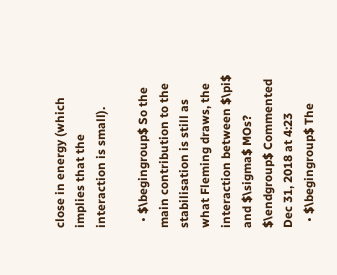close in energy (which implies that the interaction is small).

  • $\begingroup$ So the main contribution to the stabilisation is still as what Fleming draws, the interaction between $\pi$ and $\sigma$ MOs? $\endgroup$ Commented Dec 31, 2018 at 4:23
  • $\begingroup$ The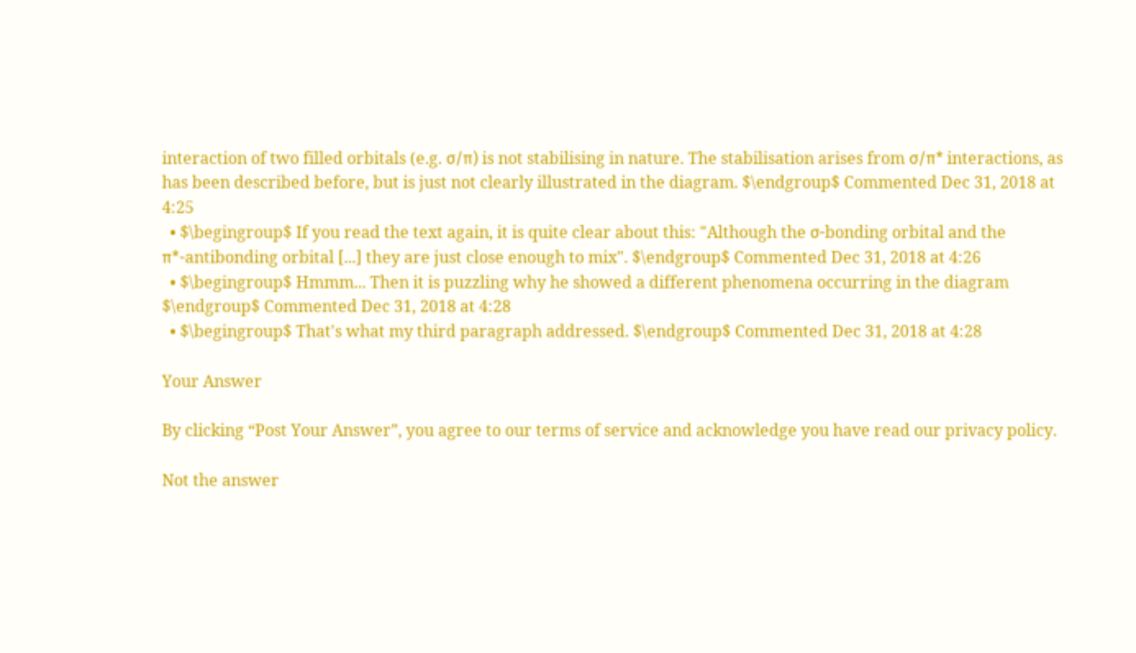interaction of two filled orbitals (e.g. σ/π) is not stabilising in nature. The stabilisation arises from σ/π* interactions, as has been described before, but is just not clearly illustrated in the diagram. $\endgroup$ Commented Dec 31, 2018 at 4:25
  • $\begingroup$ If you read the text again, it is quite clear about this: "Although the σ-bonding orbital and the π*-antibonding orbital [...] they are just close enough to mix". $\endgroup$ Commented Dec 31, 2018 at 4:26
  • $\begingroup$ Hmmm... Then it is puzzling why he showed a different phenomena occurring in the diagram $\endgroup$ Commented Dec 31, 2018 at 4:28
  • $\begingroup$ That's what my third paragraph addressed. $\endgroup$ Commented Dec 31, 2018 at 4:28

Your Answer

By clicking “Post Your Answer”, you agree to our terms of service and acknowledge you have read our privacy policy.

Not the answer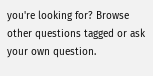you're looking for? Browse other questions tagged or ask your own question.